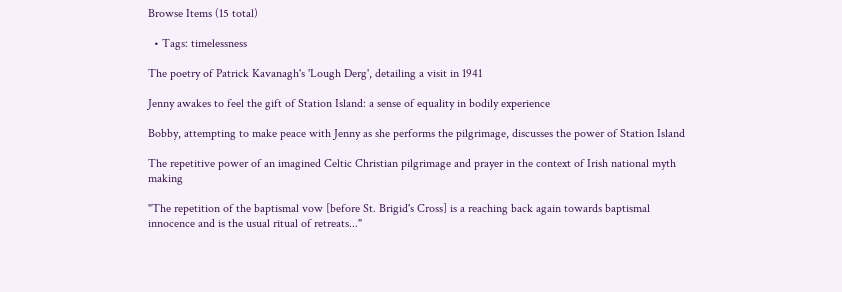Browse Items (15 total)

  • Tags: timelessness

The poetry of Patrick Kavanagh's 'Lough Derg', detailing a visit in 1941

Jenny awakes to feel the gift of Station Island: a sense of equality in bodily experience

Bobby, attempting to make peace with Jenny as she performs the pilgrimage, discusses the power of Station Island

The repetitive power of an imagined Celtic Christian pilgrimage and prayer in the context of Irish national myth making

"The repetition of the baptismal vow [before St. Brigid's Cross] is a reaching back again towards baptismal innocence and is the usual ritual of retreats..."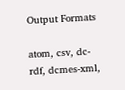Output Formats

atom, csv, dc-rdf, dcmes-xml,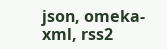json, omeka-xml, rss2